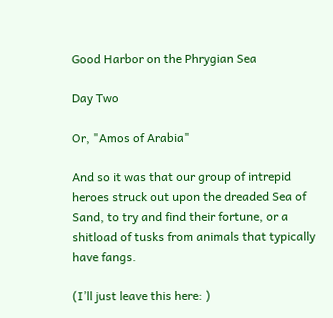Good Harbor on the Phrygian Sea

Day Two

Or, "Amos of Arabia"

And so it was that our group of intrepid heroes struck out upon the dreaded Sea of Sand, to try and find their fortune, or a shitload of tusks from animals that typically have fangs.

(I’ll just leave this here: )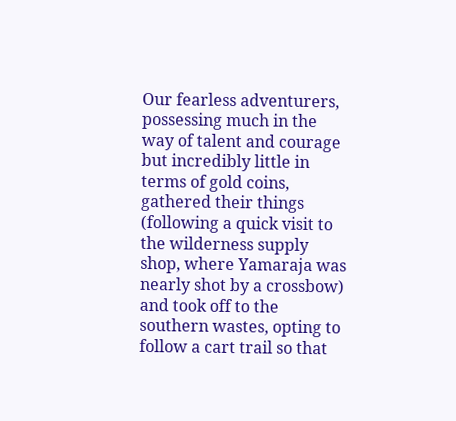Our fearless adventurers, possessing much in the way of talent and courage but incredibly little in terms of gold coins, gathered their things (following a quick visit to the wilderness supply shop, where Yamaraja was nearly shot by a crossbow) and took off to the southern wastes, opting to follow a cart trail so that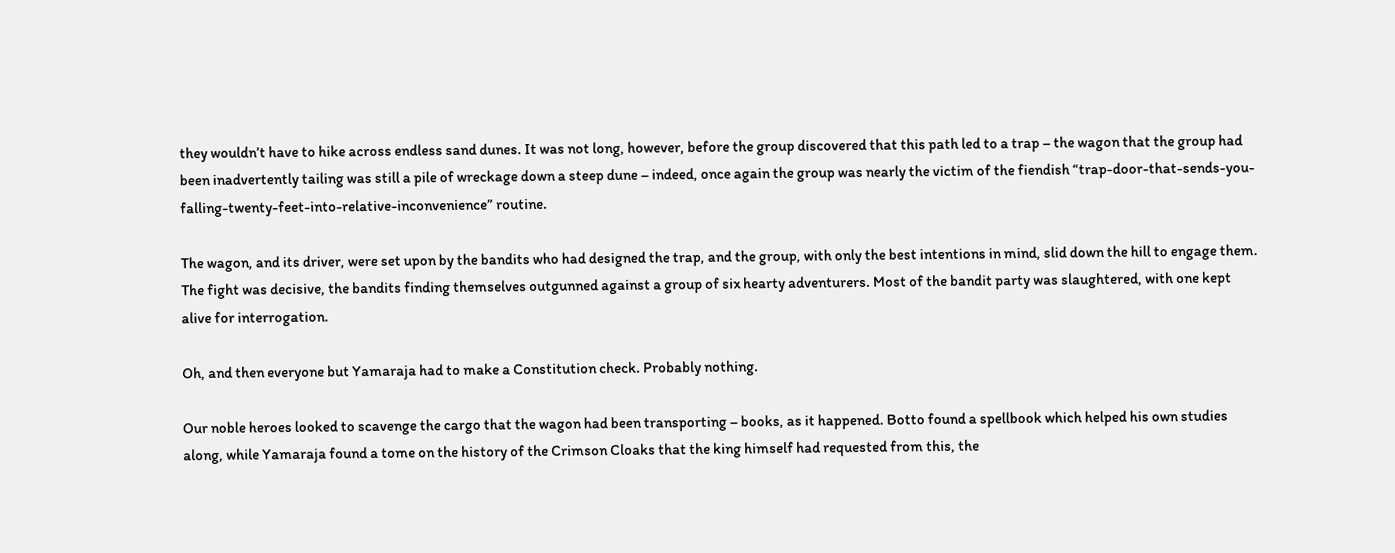they wouldn’t have to hike across endless sand dunes. It was not long, however, before the group discovered that this path led to a trap – the wagon that the group had been inadvertently tailing was still a pile of wreckage down a steep dune – indeed, once again the group was nearly the victim of the fiendish “trap-door-that-sends-you-falling-twenty-feet-into-relative-inconvenience” routine.

The wagon, and its driver, were set upon by the bandits who had designed the trap, and the group, with only the best intentions in mind, slid down the hill to engage them. The fight was decisive, the bandits finding themselves outgunned against a group of six hearty adventurers. Most of the bandit party was slaughtered, with one kept alive for interrogation.

Oh, and then everyone but Yamaraja had to make a Constitution check. Probably nothing.

Our noble heroes looked to scavenge the cargo that the wagon had been transporting – books, as it happened. Botto found a spellbook which helped his own studies along, while Yamaraja found a tome on the history of the Crimson Cloaks that the king himself had requested from this, the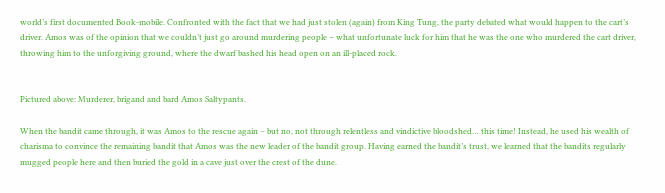world’s first documented Book-mobile. Confronted with the fact that we had just stolen (again) from King Tung, the party debated what would happen to the cart’s driver. Amos was of the opinion that we couldn’t just go around murdering people – what unfortunate luck for him that he was the one who murdered the cart driver, throwing him to the unforgiving ground, where the dwarf bashed his head open on an ill-placed rock.


Pictured above: Murderer, brigand and bard Amos Saltypants.

When the bandit came through, it was Amos to the rescue again – but no, not through relentless and vindictive bloodshed… this time! Instead, he used his wealth of charisma to convince the remaining bandit that Amos was the new leader of the bandit group. Having earned the bandit’s trust, we learned that the bandits regularly mugged people here and then buried the gold in a cave just over the crest of the dune.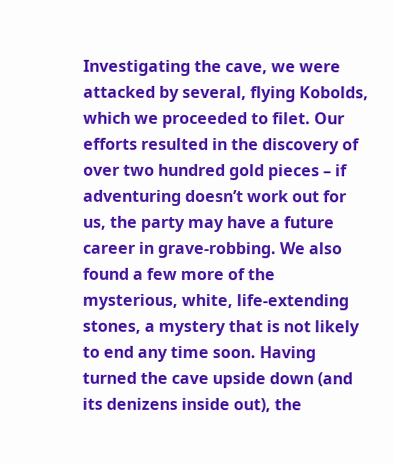Investigating the cave, we were attacked by several, flying Kobolds, which we proceeded to filet. Our efforts resulted in the discovery of over two hundred gold pieces – if adventuring doesn’t work out for us, the party may have a future career in grave-robbing. We also found a few more of the mysterious, white, life-extending stones, a mystery that is not likely to end any time soon. Having turned the cave upside down (and its denizens inside out), the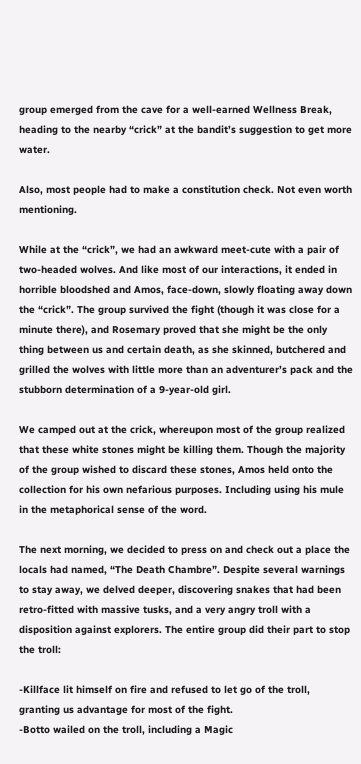group emerged from the cave for a well-earned Wellness Break, heading to the nearby “crick” at the bandit’s suggestion to get more water.

Also, most people had to make a constitution check. Not even worth mentioning.

While at the “crick”, we had an awkward meet-cute with a pair of two-headed wolves. And like most of our interactions, it ended in horrible bloodshed and Amos, face-down, slowly floating away down the “crick”. The group survived the fight (though it was close for a minute there), and Rosemary proved that she might be the only thing between us and certain death, as she skinned, butchered and grilled the wolves with little more than an adventurer’s pack and the stubborn determination of a 9-year-old girl.

We camped out at the crick, whereupon most of the group realized that these white stones might be killing them. Though the majority of the group wished to discard these stones, Amos held onto the collection for his own nefarious purposes. Including using his mule in the metaphorical sense of the word.

The next morning, we decided to press on and check out a place the locals had named, “The Death Chambre”. Despite several warnings to stay away, we delved deeper, discovering snakes that had been retro-fitted with massive tusks, and a very angry troll with a disposition against explorers. The entire group did their part to stop the troll:

-Killface lit himself on fire and refused to let go of the troll, granting us advantage for most of the fight.
-Botto wailed on the troll, including a Magic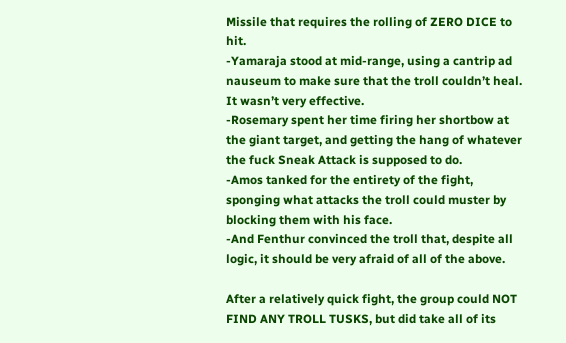Missile that requires the rolling of ZERO DICE to hit.
-Yamaraja stood at mid-range, using a cantrip ad nauseum to make sure that the troll couldn’t heal. It wasn’t very effective.
-Rosemary spent her time firing her shortbow at the giant target, and getting the hang of whatever the fuck Sneak Attack is supposed to do.
-Amos tanked for the entirety of the fight, sponging what attacks the troll could muster by blocking them with his face.
-And Fenthur convinced the troll that, despite all logic, it should be very afraid of all of the above.

After a relatively quick fight, the group could NOT FIND ANY TROLL TUSKS, but did take all of its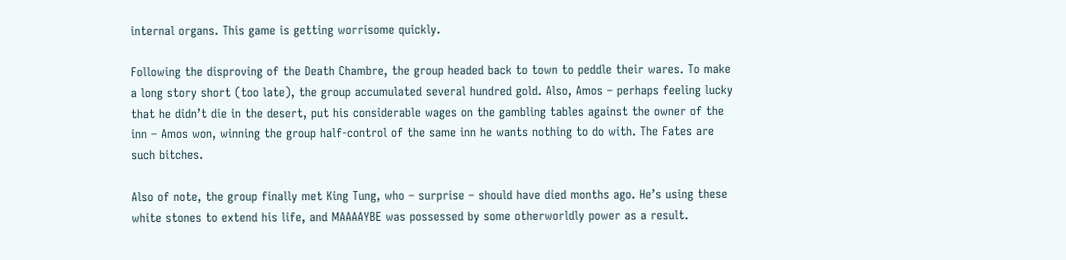internal organs. This game is getting worrisome quickly.

Following the disproving of the Death Chambre, the group headed back to town to peddle their wares. To make a long story short (too late), the group accumulated several hundred gold. Also, Amos – perhaps feeling lucky that he didn’t die in the desert, put his considerable wages on the gambling tables against the owner of the inn – Amos won, winning the group half-control of the same inn he wants nothing to do with. The Fates are such bitches.

Also of note, the group finally met King Tung, who – surprise – should have died months ago. He’s using these white stones to extend his life, and MAAAAYBE was possessed by some otherworldly power as a result.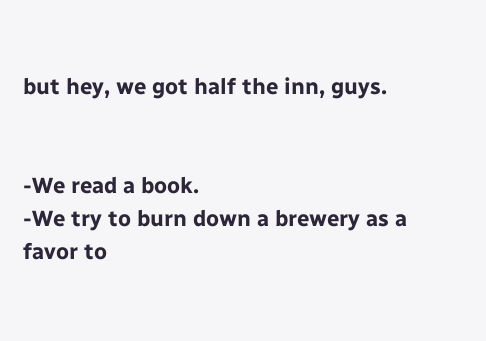but hey, we got half the inn, guys.


-We read a book.
-We try to burn down a brewery as a favor to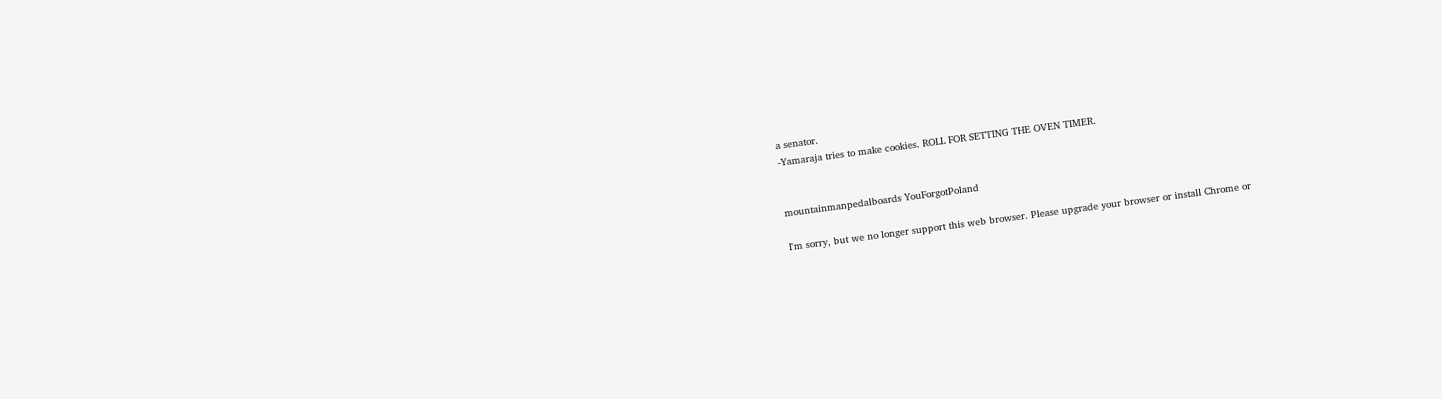a senator.
-Yamaraja tries to make cookies. ROLL FOR SETTING THE OVEN TIMER.


mountainmanpedalboards YouForgotPoland

I'm sorry, but we no longer support this web browser. Please upgrade your browser or install Chrome or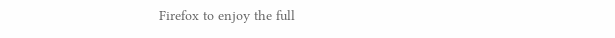Firefox to enjoy the full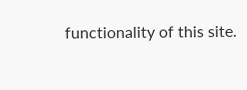functionality of this site.